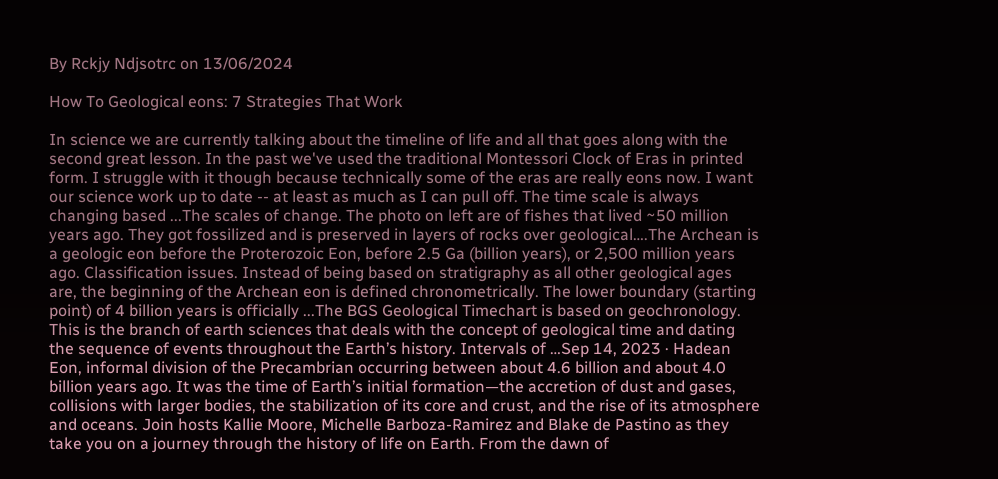By Rckjy Ndjsotrc on 13/06/2024

How To Geological eons: 7 Strategies That Work

In science we are currently talking about the timeline of life and all that goes along with the second great lesson. In the past we've used the traditional Montessori Clock of Eras in printed form. I struggle with it though because technically some of the eras are really eons now. I want our science work up to date -- at least as much as I can pull off. The time scale is always changing based ...The scales of change. The photo on left are of fishes that lived ~50 million years ago. They got fossilized and is preserved in layers of rocks over geological….The Archean is a geologic eon before the Proterozoic Eon, before 2.5 Ga (billion years), or 2,500 million years ago. Classification issues. Instead of being based on stratigraphy as all other geological ages are, the beginning of the Archean eon is defined chronometrically. The lower boundary (starting point) of 4 billion years is officially ...The BGS Geological Timechart is based on geochronology. This is the branch of earth sciences that deals with the concept of geological time and dating the sequence of events throughout the Earth’s history. Intervals of …Sep 14, 2023 · Hadean Eon, informal division of the Precambrian occurring between about 4.6 billion and about 4.0 billion years ago. It was the time of Earth’s initial formation—the accretion of dust and gases, collisions with larger bodies, the stabilization of its core and crust, and the rise of its atmosphere and oceans. Join hosts Kallie Moore, Michelle Barboza-Ramirez and Blake de Pastino as they take you on a journey through the history of life on Earth. From the dawn of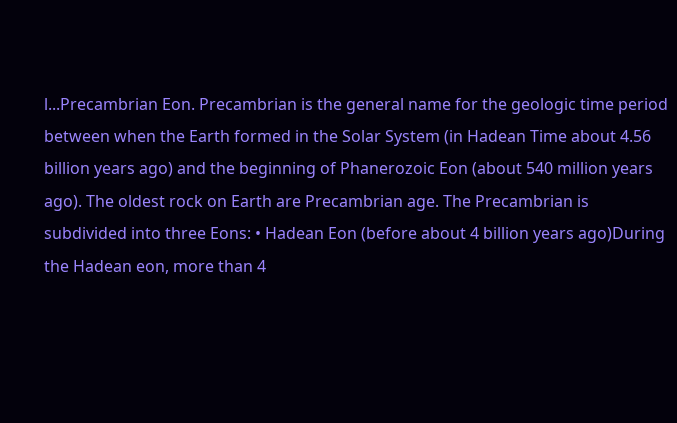l...Precambrian Eon. Precambrian is the general name for the geologic time period between when the Earth formed in the Solar System (in Hadean Time about 4.56 billion years ago) and the beginning of Phanerozoic Eon (about 540 million years ago). The oldest rock on Earth are Precambrian age. The Precambrian is subdivided into three Eons: • Hadean Eon (before about 4 billion years ago)During the Hadean eon, more than 4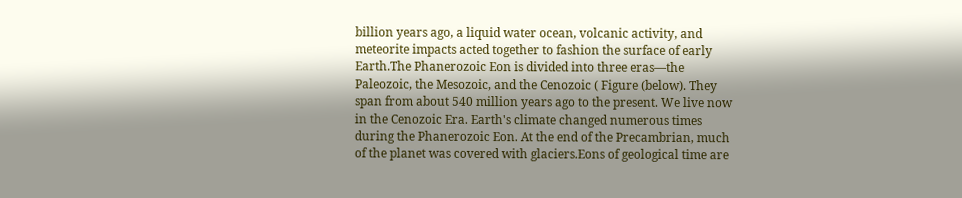billion years ago, a liquid water ocean, volcanic activity, and meteorite impacts acted together to fashion the surface of early Earth.The Phanerozoic Eon is divided into three eras—the Paleozoic, the Mesozoic, and the Cenozoic ( Figure (below). They span from about 540 million years ago to the present. We live now in the Cenozoic Era. Earth's climate changed numerous times during the Phanerozoic Eon. At the end of the Precambrian, much of the planet was covered with glaciers.Eons of geological time are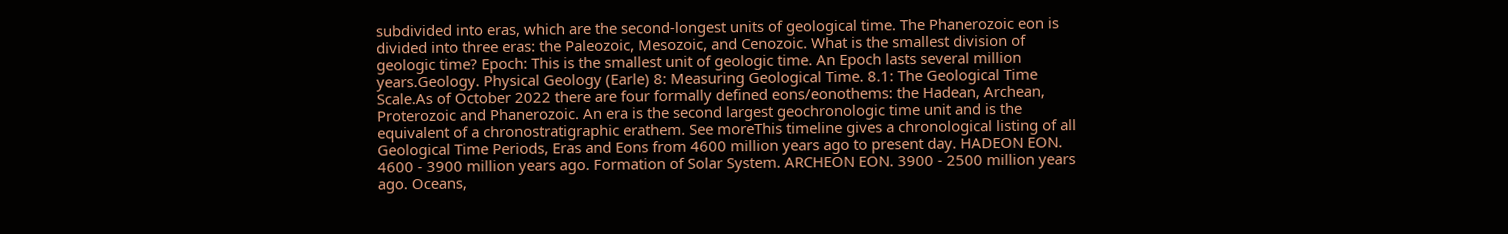subdivided into eras, which are the second-longest units of geological time. The Phanerozoic eon is divided into three eras: the Paleozoic, Mesozoic, and Cenozoic. What is the smallest division of geologic time? Epoch: This is the smallest unit of geologic time. An Epoch lasts several million years.Geology. Physical Geology (Earle) 8: Measuring Geological Time. 8.1: The Geological Time Scale.As of October 2022 there are four formally defined eons/eonothems: the Hadean, Archean, Proterozoic and Phanerozoic. An era is the second largest geochronologic time unit and is the equivalent of a chronostratigraphic erathem. See moreThis timeline gives a chronological listing of all Geological Time Periods, Eras and Eons from 4600 million years ago to present day. HADEON EON. 4600 - 3900 million years ago. Formation of Solar System. ARCHEON EON. 3900 - 2500 million years ago. Oceans,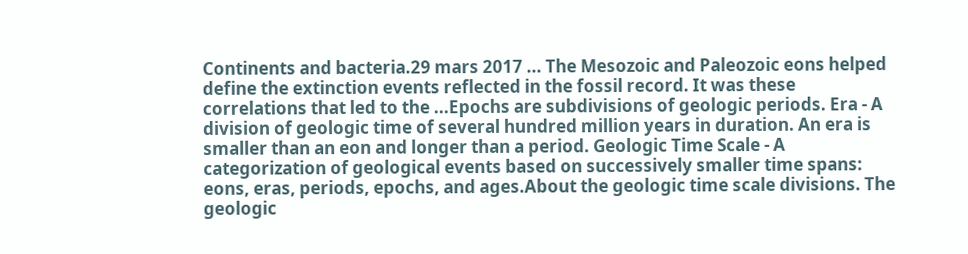Continents and bacteria.29 mars 2017 ... The Mesozoic and Paleozoic eons helped define the extinction events reflected in the fossil record. It was these correlations that led to the ...Epochs are subdivisions of geologic periods. Era - A division of geologic time of several hundred million years in duration. An era is smaller than an eon and longer than a period. Geologic Time Scale - A categorization of geological events based on successively smaller time spans: eons, eras, periods, epochs, and ages.About the geologic time scale divisions. The geologic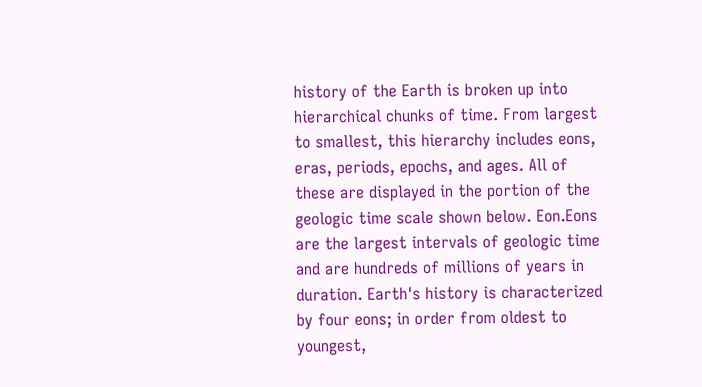history of the Earth is broken up into hierarchical chunks of time. From largest to smallest, this hierarchy includes eons, eras, periods, epochs, and ages. All of these are displayed in the portion of the geologic time scale shown below. Eon.Eons are the largest intervals of geologic time and are hundreds of millions of years in duration. Earth's history is characterized by four eons; in order from oldest to youngest,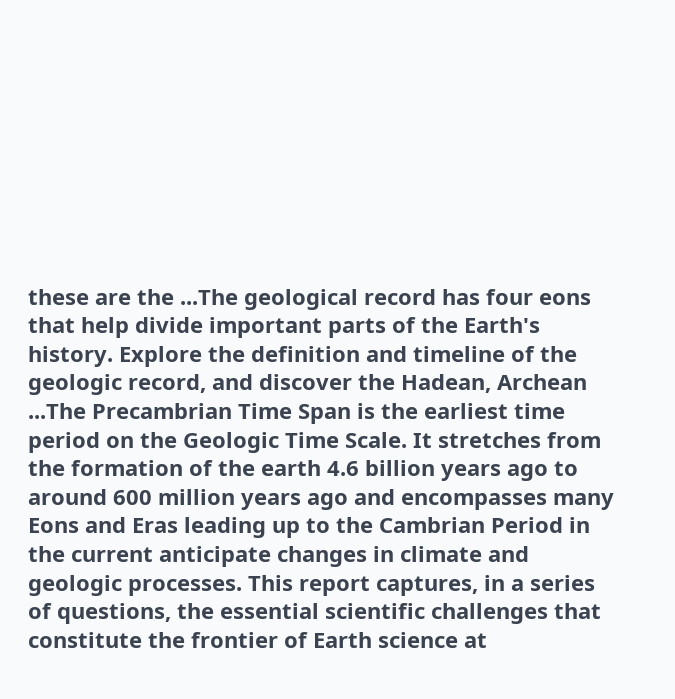these are the ...The geological record has four eons that help divide important parts of the Earth's history. Explore the definition and timeline of the geologic record, and discover the Hadean, Archean ...The Precambrian Time Span is the earliest time period on the Geologic Time Scale. It stretches from the formation of the earth 4.6 billion years ago to around 600 million years ago and encompasses many Eons and Eras leading up to the Cambrian Period in the current anticipate changes in climate and geologic processes. This report captures, in a series of questions, the essential scientific challenges that constitute the frontier of Earth science at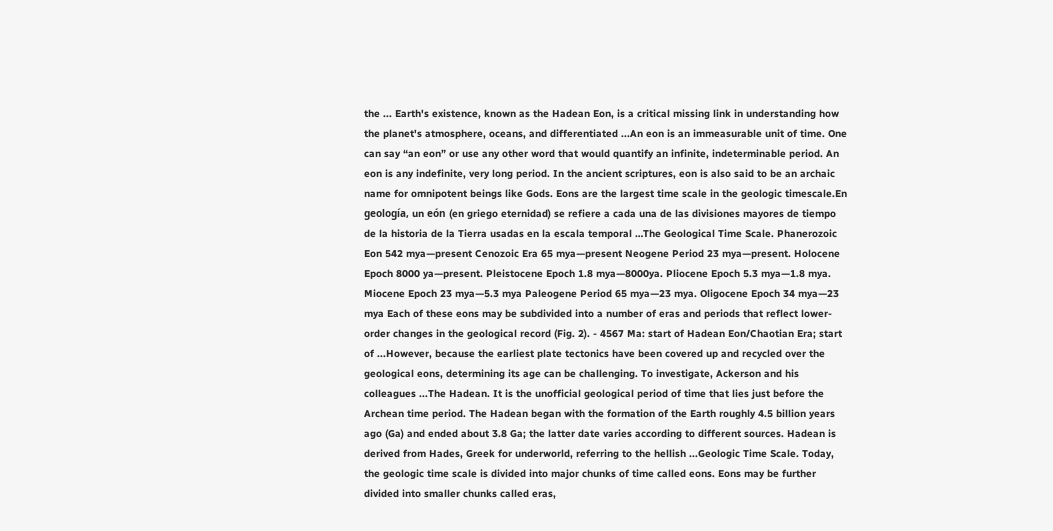the ... Earth's existence, known as the Hadean Eon, is a critical missing link in understanding how the planet's atmosphere, oceans, and differentiated ...An eon is an immeasurable unit of time. One can say “an eon” or use any other word that would quantify an infinite, indeterminable period. An eon is any indefinite, very long period. In the ancient scriptures, eon is also said to be an archaic name for omnipotent beings like Gods. Eons are the largest time scale in the geologic timescale.En geología, un eón (en griego eternidad) se refiere a cada una de las divisiones mayores de tiempo de la historia de la Tierra usadas en la escala temporal …The Geological Time Scale. Phanerozoic Eon 542 mya—present Cenozoic Era 65 mya—present Neogene Period 23 mya—present. Holocene Epoch 8000 ya—present. Pleistocene Epoch 1.8 mya—8000ya. Pliocene Epoch 5.3 mya—1.8 mya. Miocene Epoch 23 mya—5.3 mya Paleogene Period 65 mya—23 mya. Oligocene Epoch 34 mya—23 mya Each of these eons may be subdivided into a number of eras and periods that reflect lower-order changes in the geological record (Fig. 2). - 4567 Ma: start of Hadean Eon/Chaotian Era; start of ...However, because the earliest plate tectonics have been covered up and recycled over the geological eons, determining its age can be challenging. To investigate, Ackerson and his colleagues ...The Hadean. It is the unofficial geological period of time that lies just before the Archean time period. The Hadean began with the formation of the Earth roughly 4.5 billion years ago (Ga) and ended about 3.8 Ga; the latter date varies according to different sources. Hadean is derived from Hades, Greek for underworld, referring to the hellish ...Geologic Time Scale. Today, the geologic time scale is divided into major chunks of time called eons. Eons may be further divided into smaller chunks called eras,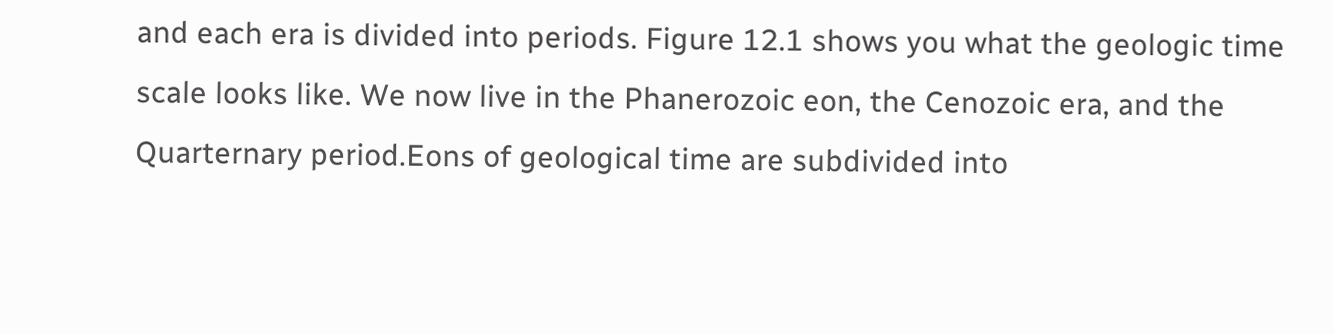and each era is divided into periods. Figure 12.1 shows you what the geologic time scale looks like. We now live in the Phanerozoic eon, the Cenozoic era, and the Quarternary period.Eons of geological time are subdivided into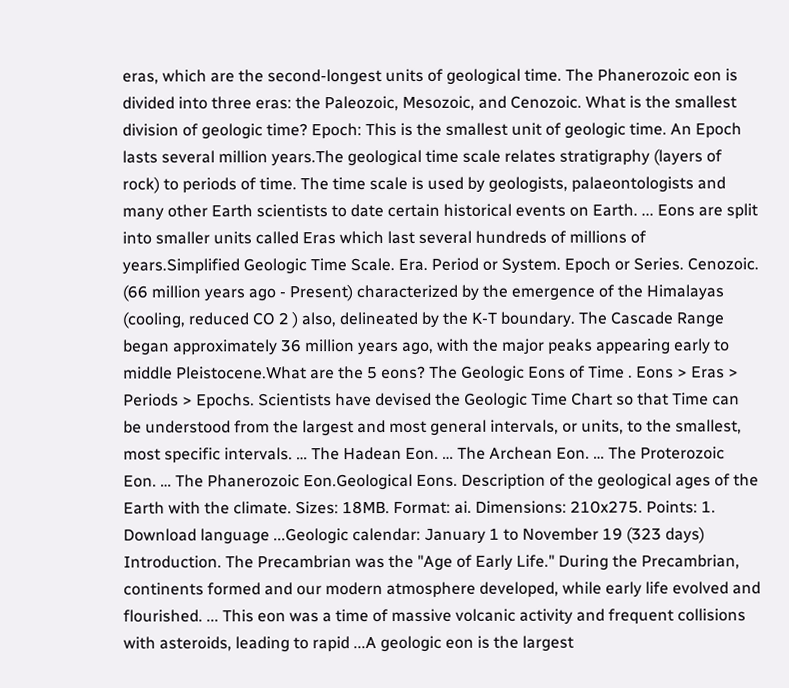eras, which are the second-longest units of geological time. The Phanerozoic eon is divided into three eras: the Paleozoic, Mesozoic, and Cenozoic. What is the smallest division of geologic time? Epoch: This is the smallest unit of geologic time. An Epoch lasts several million years.The geological time scale relates stratigraphy (layers of rock) to periods of time. The time scale is used by geologists, palaeontologists and many other Earth scientists to date certain historical events on Earth. ... Eons are split into smaller units called Eras which last several hundreds of millions of years.Simplified Geologic Time Scale. Era. Period or System. Epoch or Series. Cenozoic. (66 million years ago - Present) characterized by the emergence of the Himalayas (cooling, reduced CO 2 ) also, delineated by the K-T boundary. The Cascade Range began approximately 36 million years ago, with the major peaks appearing early to middle Pleistocene.What are the 5 eons? The Geologic Eons of Time . Eons > Eras > Periods > Epochs. Scientists have devised the Geologic Time Chart so that Time can be understood from the largest and most general intervals, or units, to the smallest, most specific intervals. … The Hadean Eon. … The Archean Eon. … The Proterozoic Eon. … The Phanerozoic Eon.Geological Eons. Description of the geological ages of the Earth with the climate. Sizes: 18MB. Format: ai. Dimensions: 210x275. Points: 1. Download language ...Geologic calendar: January 1 to November 19 (323 days) Introduction. The Precambrian was the "Age of Early Life." During the Precambrian, continents formed and our modern atmosphere developed, while early life evolved and flourished. ... This eon was a time of massive volcanic activity and frequent collisions with asteroids, leading to rapid ...A geologic eon is the largest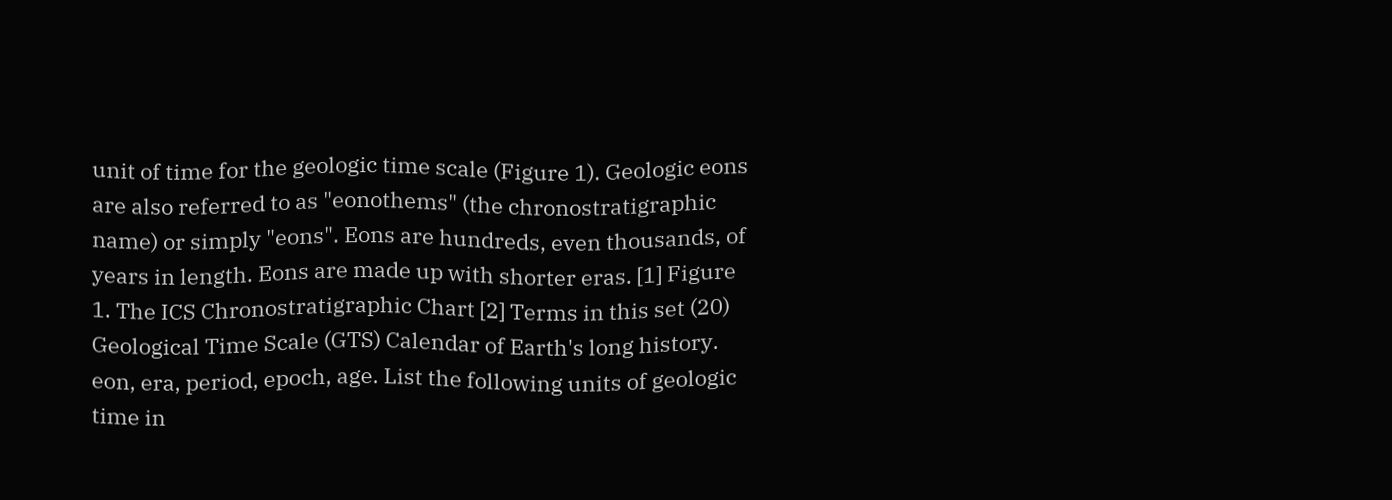unit of time for the geologic time scale (Figure 1). Geologic eons are also referred to as "eonothems" (the chronostratigraphic name) or simply "eons". Eons are hundreds, even thousands, of years in length. Eons are made up with shorter eras. [1] Figure 1. The ICS Chronostratigraphic Chart [2] Terms in this set (20) Geological Time Scale (GTS) Calendar of Earth's long history. eon, era, period, epoch, age. List the following units of geologic time in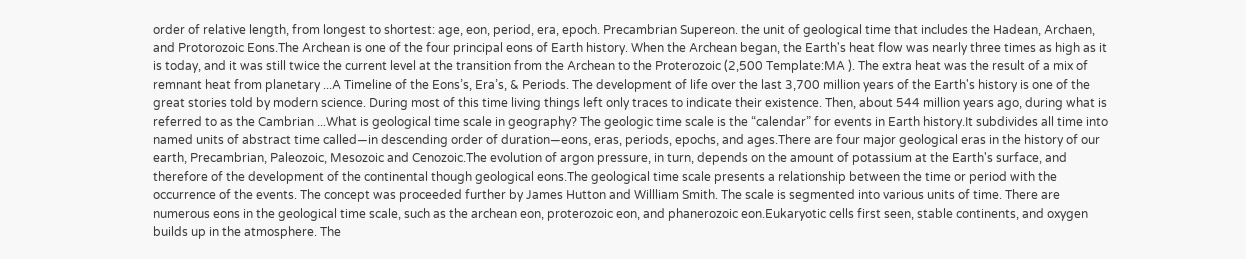order of relative length, from longest to shortest: age, eon, period, era, epoch. Precambrian Supereon. the unit of geological time that includes the Hadean, Archaen, and Protorozoic Eons.The Archean is one of the four principal eons of Earth history. When the Archean began, the Earth's heat flow was nearly three times as high as it is today, and it was still twice the current level at the transition from the Archean to the Proterozoic (2,500 Template:MA ). The extra heat was the result of a mix of remnant heat from planetary ...A Timeline of the Eons’s, Era’s, & Periods. The development of life over the last 3,700 million years of the Earth's history is one of the great stories told by modern science. During most of this time living things left only traces to indicate their existence. Then, about 544 million years ago, during what is referred to as the Cambrian ...What is geological time scale in geography? The geologic time scale is the “calendar” for events in Earth history.It subdivides all time into named units of abstract time called—in descending order of duration—eons, eras, periods, epochs, and ages.There are four major geological eras in the history of our earth, Precambrian, Paleozoic, Mesozoic and Cenozoic.The evolution of argon pressure, in turn, depends on the amount of potassium at the Earth's surface, and therefore of the development of the continental though geological eons.The geological time scale presents a relationship between the time or period with the occurrence of the events. The concept was proceeded further by James Hutton and Willliam Smith. The scale is segmented into various units of time. There are numerous eons in the geological time scale, such as the archean eon, proterozoic eon, and phanerozoic eon.Eukaryotic cells first seen, stable continents, and oxygen builds up in the atmosphere. The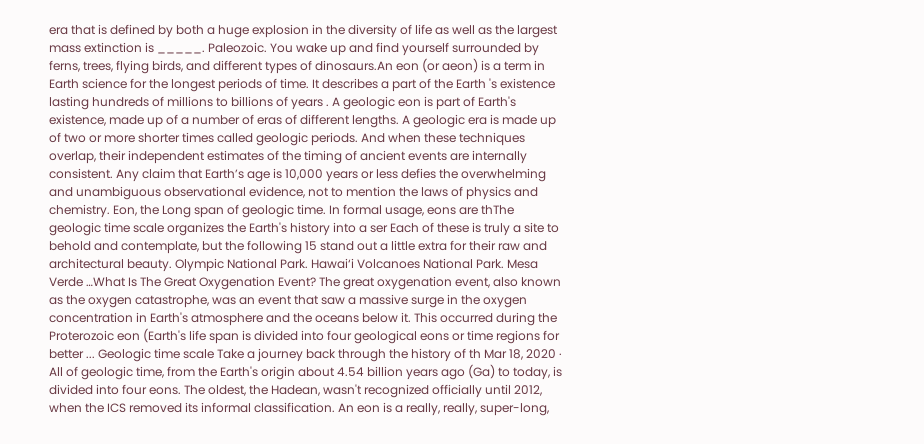era that is defined by both a huge explosion in the diversity of life as well as the largest mass extinction is _____. Paleozoic. You wake up and find yourself surrounded by ferns, trees, flying birds, and different types of dinosaurs.An eon (or aeon) is a term in Earth science for the longest periods of time. It describes a part of the Earth 's existence lasting hundreds of millions to billions of years . A geologic eon is part of Earth's existence, made up of a number of eras of different lengths. A geologic era is made up of two or more shorter times called geologic periods. And when these techniques overlap, their independent estimates of the timing of ancient events are internally consistent. Any claim that Earth’s age is 10,000 years or less defies the overwhelming and unambiguous observational evidence, not to mention the laws of physics and chemistry. Eon, the Long span of geologic time. In formal usage, eons are thThe geologic time scale organizes the Earth's history into a ser Each of these is truly a site to behold and contemplate, but the following 15 stand out a little extra for their raw and architectural beauty. Olympic National Park. Hawai‘i Volcanoes National Park. Mesa Verde …What Is The Great Oxygenation Event? The great oxygenation event, also known as the oxygen catastrophe, was an event that saw a massive surge in the oxygen concentration in Earth's atmosphere and the oceans below it. This occurred during the Proterozoic eon (Earth's life span is divided into four geological eons or time regions for better ... Geologic time scale Take a journey back through the history of th Mar 18, 2020 · All of geologic time, from the Earth's origin about 4.54 billion years ago (Ga) to today, is divided into four eons. The oldest, the Hadean, wasn't recognized officially until 2012, when the ICS removed its informal classification. An eon is a really, really, super-long,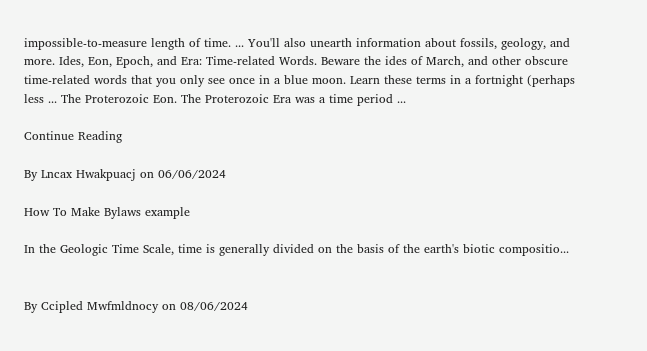impossible-to-measure length of time. ... You'll also unearth information about fossils, geology, and more. Ides, Eon, Epoch, and Era: Time-related Words. Beware the ides of March, and other obscure time-related words that you only see once in a blue moon. Learn these terms in a fortnight (perhaps less ... The Proterozoic Eon. The Proterozoic Era was a time period ...

Continue Reading

By Lncax Hwakpuacj on 06/06/2024

How To Make Bylaws example

In the Geologic Time Scale, time is generally divided on the basis of the earth's biotic compositio...


By Ccipled Mwfmldnocy on 08/06/2024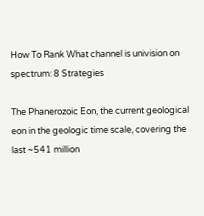How To Rank What channel is univision on spectrum: 8 Strategies

The Phanerozoic Eon, the current geological eon in the geologic time scale, covering the last ~541 million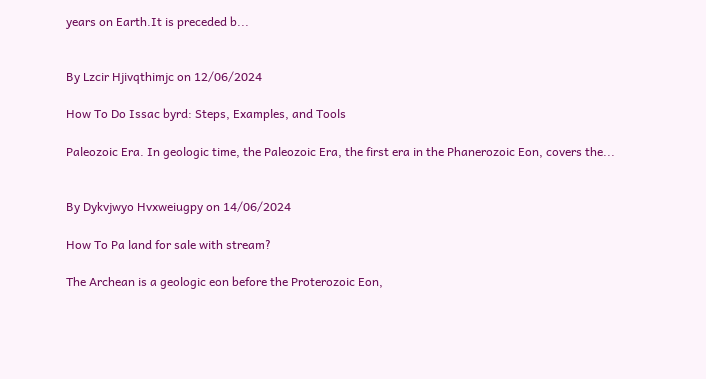years on Earth.It is preceded b...


By Lzcir Hjivqthimjc on 12/06/2024

How To Do Issac byrd: Steps, Examples, and Tools

Paleozoic Era. In geologic time, the Paleozoic Era, the first era in the Phanerozoic Eon, covers the...


By Dykvjwyo Hvxweiugpy on 14/06/2024

How To Pa land for sale with stream?

The Archean is a geologic eon before the Proterozoic Eon,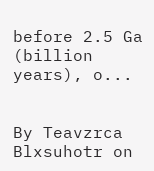before 2.5 Ga (billion years), o...


By Teavzrca Blxsuhotr on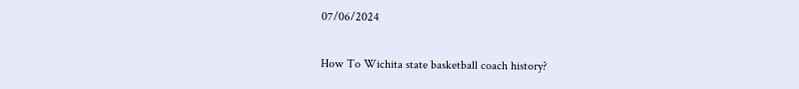07/06/2024

How To Wichita state basketball coach history?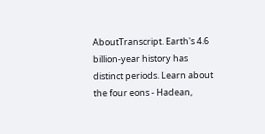AboutTranscript. Earth's 4.6 billion-year history has distinct periods. Learn about the four eons - Hadean,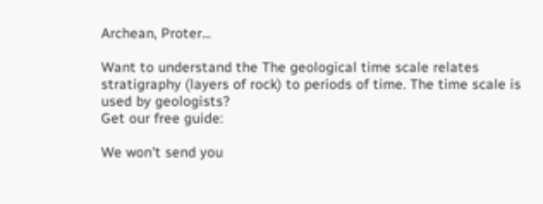Archean, Proter...

Want to understand the The geological time scale relates stratigraphy (layers of rock) to periods of time. The time scale is used by geologists?
Get our free guide:

We won't send you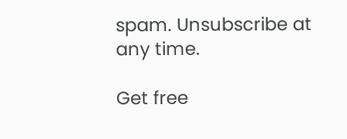spam. Unsubscribe at any time.

Get free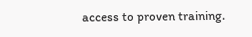access to proven training.